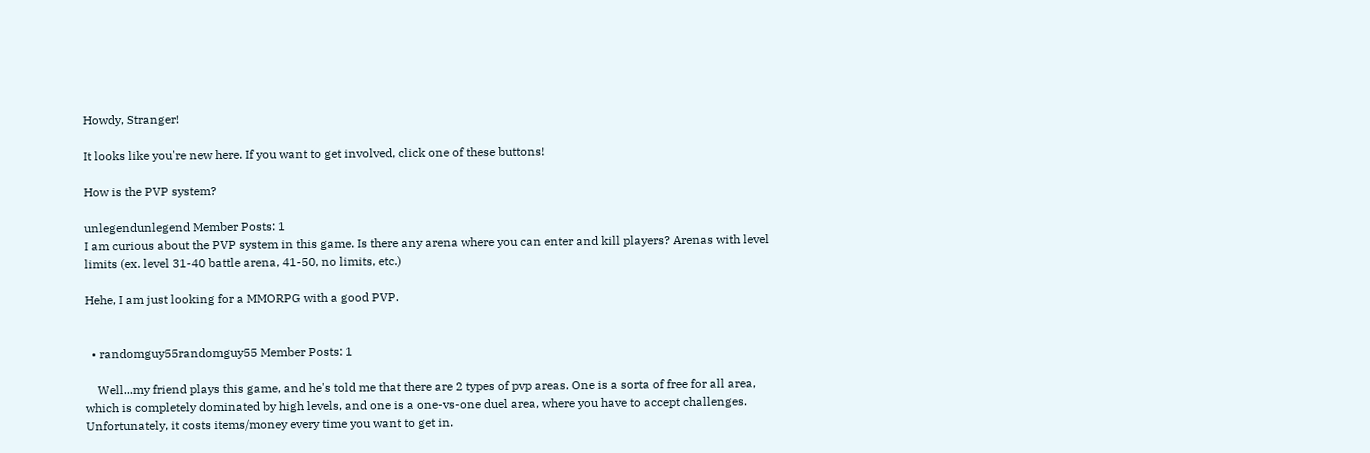Howdy, Stranger!

It looks like you're new here. If you want to get involved, click one of these buttons!

How is the PVP system?

unlegendunlegend Member Posts: 1
I am curious about the PVP system in this game. Is there any arena where you can enter and kill players? Arenas with level limits (ex. level 31-40 battle arena, 41-50, no limits, etc.)

Hehe, I am just looking for a MMORPG with a good PVP.


  • randomguy55randomguy55 Member Posts: 1

    Well...my friend plays this game, and he's told me that there are 2 types of pvp areas. One is a sorta of free for all area, which is completely dominated by high levels, and one is a one-vs-one duel area, where you have to accept challenges. Unfortunately, it costs items/money every time you want to get in.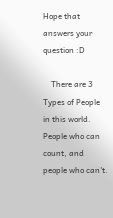Hope that answers your question :D

    There are 3 Types of People in this world. People who can count, and people who can't.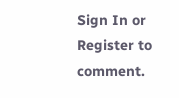Sign In or Register to comment.